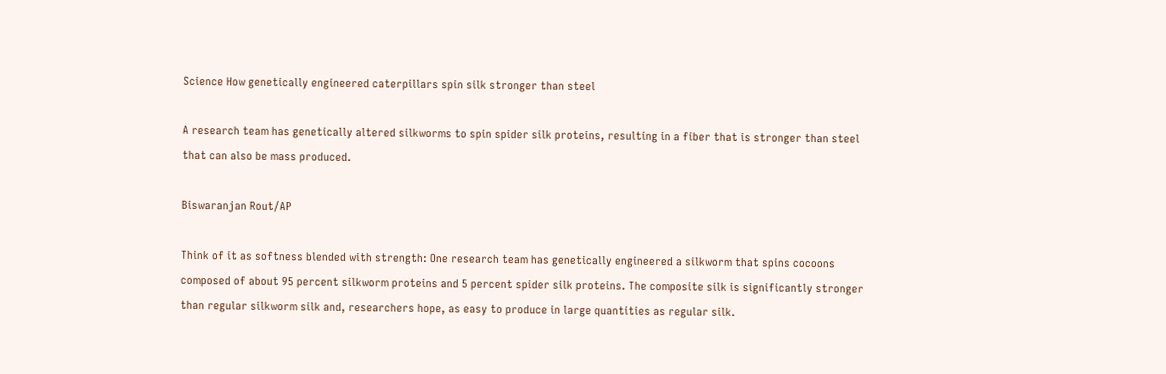Science How genetically engineered caterpillars spin silk stronger than steel

A research team has genetically altered silkworms to spin spider silk proteins, resulting in a fiber that is stronger than steel that can also be mass produced.

Biswaranjan Rout/AP

Think of it as softness blended with strength: One research team has genetically engineered a silkworm that spins cocoons composed of about 95 percent silkworm proteins and 5 percent spider silk proteins. The composite silk is significantly stronger than regular silkworm silk and, researchers hope, as easy to produce in large quantities as regular silk.